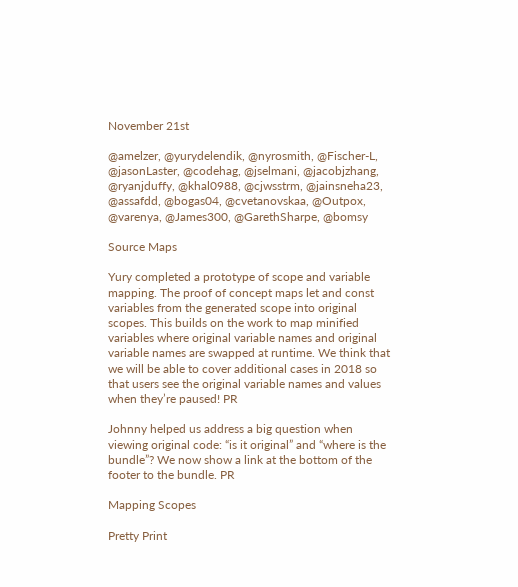November 21st

@amelzer, @yurydelendik, @nyrosmith, @Fischer-L, @jasonLaster, @codehag, @jselmani, @jacobjzhang, @ryanjduffy, @khal0988, @cjwsstrm, @jainsneha23, @assafdd, @bogas04, @cvetanovskaa, @Outpox, @varenya, @James300, @GarethSharpe, @bomsy

Source Maps

Yury completed a prototype of scope and variable mapping. The proof of concept maps let and const variables from the generated scope into original scopes. This builds on the work to map minified variables where original variable names and original variable names are swapped at runtime. We think that we will be able to cover additional cases in 2018 so that users see the original variable names and values when they’re paused! PR

Johnny helped us address a big question when viewing original code: “is it original” and “where is the bundle”? We now show a link at the bottom of the footer to the bundle. PR

Mapping Scopes

Pretty Print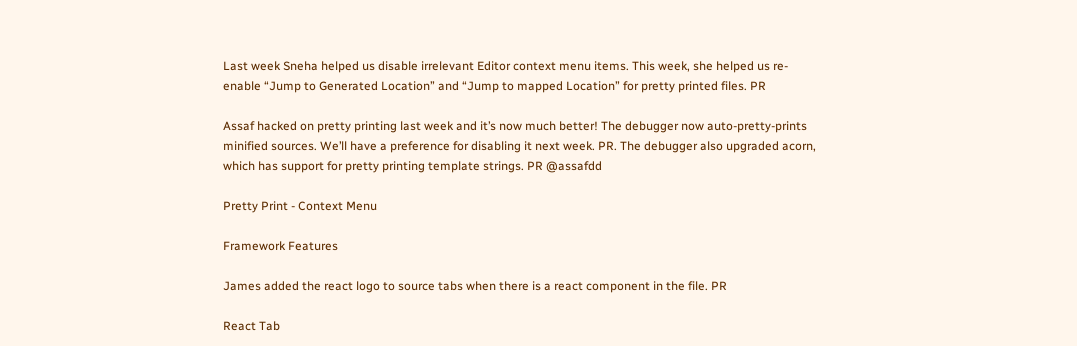Last week Sneha helped us disable irrelevant Editor context menu items. This week, she helped us re-enable “Jump to Generated Location” and “Jump to mapped Location” for pretty printed files. PR

Assaf hacked on pretty printing last week and it’s now much better! The debugger now auto-pretty-prints minified sources. We’ll have a preference for disabling it next week. PR. The debugger also upgraded acorn, which has support for pretty printing template strings. PR @assafdd

Pretty Print - Context Menu

Framework Features

James added the react logo to source tabs when there is a react component in the file. PR

React Tab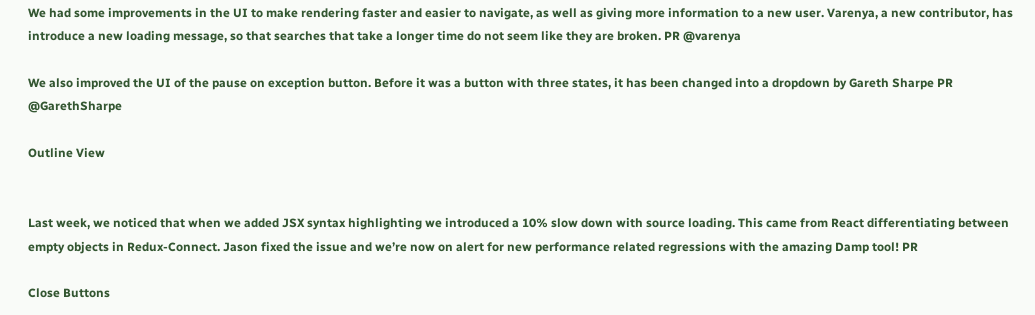We had some improvements in the UI to make rendering faster and easier to navigate, as well as giving more information to a new user. Varenya, a new contributor, has introduce a new loading message, so that searches that take a longer time do not seem like they are broken. PR @varenya

We also improved the UI of the pause on exception button. Before it was a button with three states, it has been changed into a dropdown by Gareth Sharpe PR @GarethSharpe

Outline View


Last week, we noticed that when we added JSX syntax highlighting we introduced a 10% slow down with source loading. This came from React differentiating between empty objects in Redux-Connect. Jason fixed the issue and we’re now on alert for new performance related regressions with the amazing Damp tool! PR

Close Buttons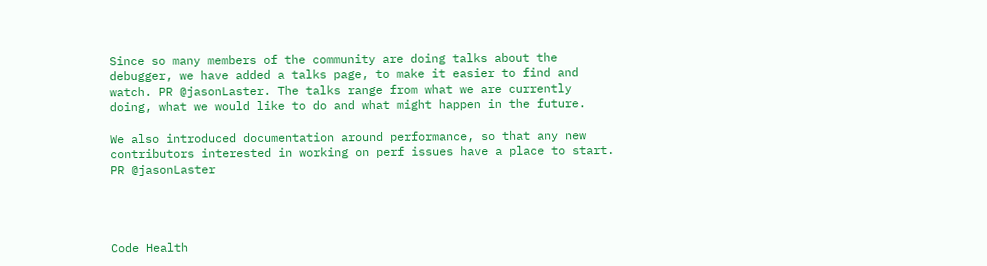Since so many members of the community are doing talks about the debugger, we have added a talks page, to make it easier to find and watch. PR @jasonLaster. The talks range from what we are currently doing, what we would like to do and what might happen in the future.

We also introduced documentation around performance, so that any new contributors interested in working on perf issues have a place to start. PR @jasonLaster




Code Health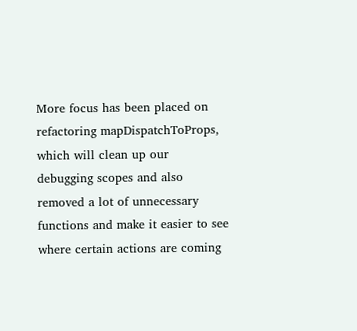More focus has been placed on refactoring mapDispatchToProps, which will clean up our debugging scopes and also removed a lot of unnecessary functions and make it easier to see where certain actions are coming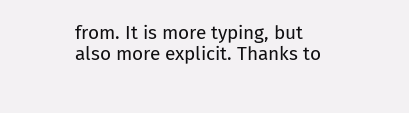from. It is more typing, but also more explicit. Thanks to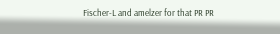Fischer-L and amelzer for that PR PR